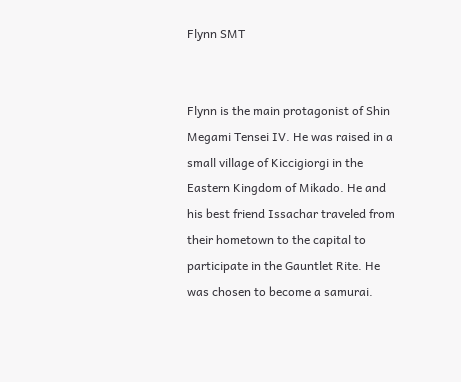Flynn SMT


Flynn is the main protagonist of Shin Megami Tensei IV. He was raised in a small village of Kiccigiorgi in the Eastern Kingdom of Mikado. He and his best friend Issachar traveled from their hometown to the capital to participate in the Gauntlet Rite. He was chosen to become a samurai.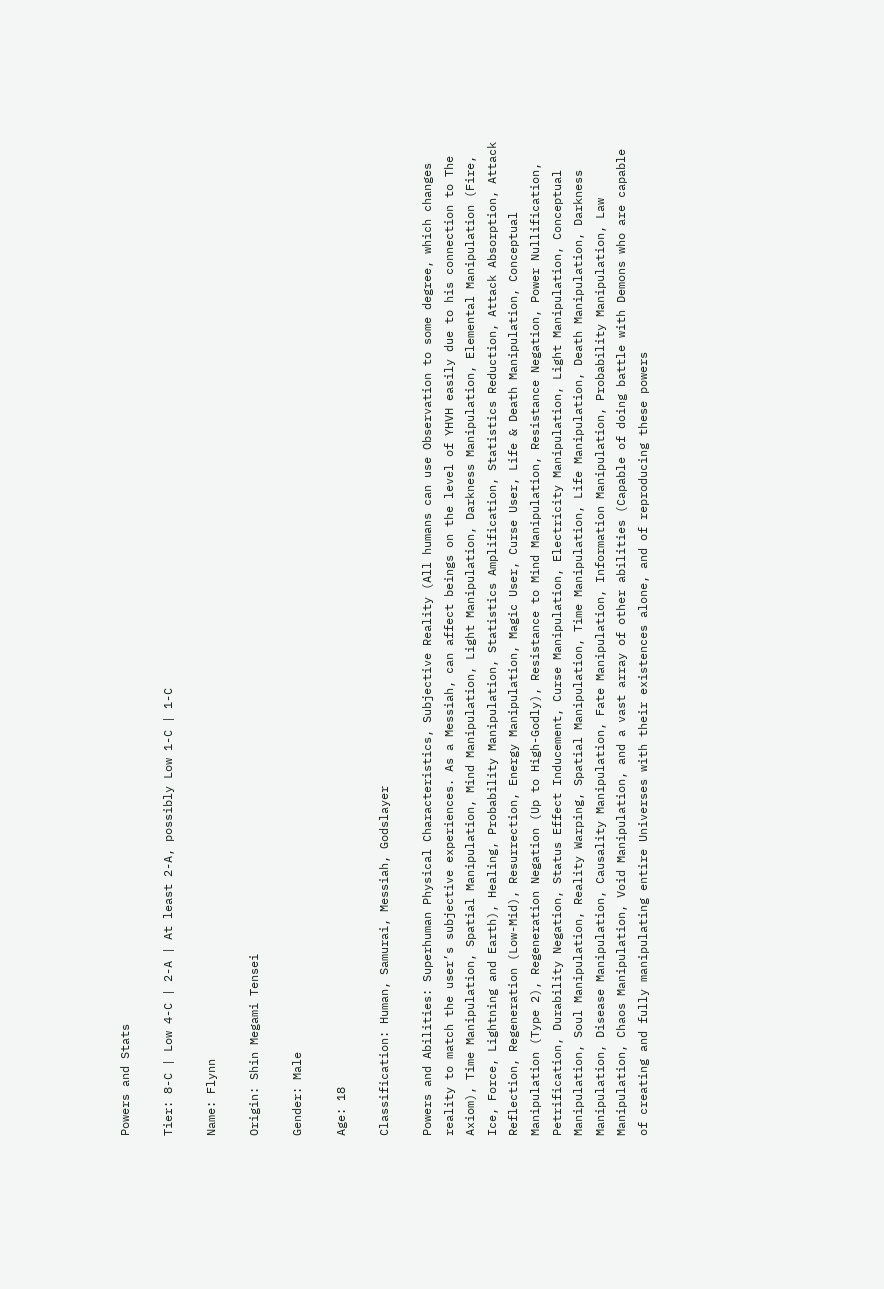Powers and Stats

Tier: 8-C | Low 4-C | 2-A | At least 2-A, possibly Low 1-C | 1-C

Name: Flynn

Origin: Shin Megami Tensei

Gender: Male

Age: 18

Classification: Human, Samurai, Messiah, Godslayer

Powers and Abilities: Superhuman Physical Characteristics, Subjective Reality (All humans can use Observation to some degree, which changes reality to match the user’s subjective experiences. As a Messiah, can affect beings on the level of YHVH easily due to his connection to The Axiom), Time Manipulation, Spatial Manipulation, Mind Manipulation, Light Manipulation, Darkness Manipulation, Elemental Manipulation (Fire, Ice, Force, Lightning and Earth), Healing, Probability Manipulation, Statistics Amplification, Statistics Reduction, Attack Absorption, Attack Reflection, Regeneration (Low-Mid), Resurrection, Energy Manipulation, Magic User, Curse User, Life & Death Manipulation, Conceptual Manipulation (Type 2), Regeneration Negation (Up to High-Godly), Resistance to Mind Manipulation, Resistance Negation, Power Nullification, Petrification, Durability Negation, Status Effect Inducement, Curse Manipulation, Electricity Manipulation, Light Manipulation, Conceptual Manipulation, Soul Manipulation, Reality Warping, Spatial Manipulation, Time Manipulation, Life Manipulation, Death Manipulation, Darkness Manipulation, Disease Manipulation, Causality Manipulation, Fate Manipulation, Information Manipulation, Probability Manipulation, Law Manipulation, Chaos Manipulation, Void Manipulation, and a vast array of other abilities (Capable of doing battle with Demons who are capable of creating and fully manipulating entire Universes with their existences alone, and of reproducing these powers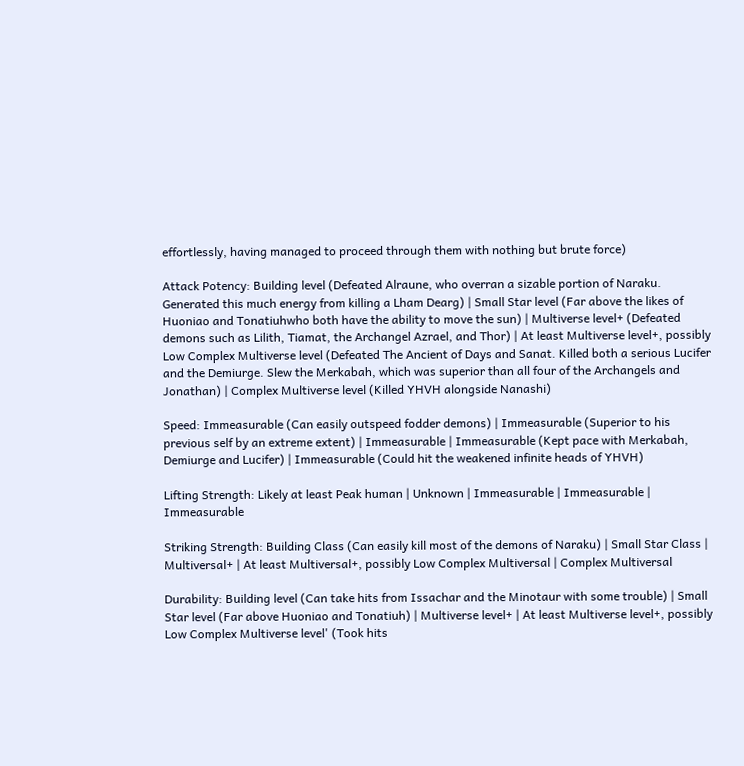effortlessly, having managed to proceed through them with nothing but brute force)

Attack Potency: Building level (Defeated Alraune, who overran a sizable portion of Naraku. Generated this much energy from killing a Lham Dearg) | Small Star level (Far above the likes of Huoniao and Tonatiuhwho both have the ability to move the sun) | Multiverse level+ (Defeated demons such as Lilith, Tiamat, the Archangel Azrael, and Thor) | At least Multiverse level+, possibly Low Complex Multiverse level (Defeated The Ancient of Days and Sanat. Killed both a serious Lucifer and the Demiurge. Slew the Merkabah, which was superior than all four of the Archangels and Jonathan) | Complex Multiverse level (Killed YHVH alongside Nanashi)

Speed: Immeasurable (Can easily outspeed fodder demons) | Immeasurable (Superior to his previous self by an extreme extent) | Immeasurable | Immeasurable (Kept pace with Merkabah, Demiurge and Lucifer) | Immeasurable (Could hit the weakened infinite heads of YHVH)

Lifting Strength: Likely at least Peak human | Unknown | Immeasurable | Immeasurable | Immeasurable

Striking Strength: Building Class (Can easily kill most of the demons of Naraku) | Small Star Class | Multiversal+ | At least Multiversal+, possibly Low Complex Multiversal | Complex Multiversal

Durability: Building level (Can take hits from Issachar and the Minotaur with some trouble) | Small Star level (Far above Huoniao and Tonatiuh) | Multiverse level+ | At least Multiverse level+, possibly Low Complex Multiverse level' (Took hits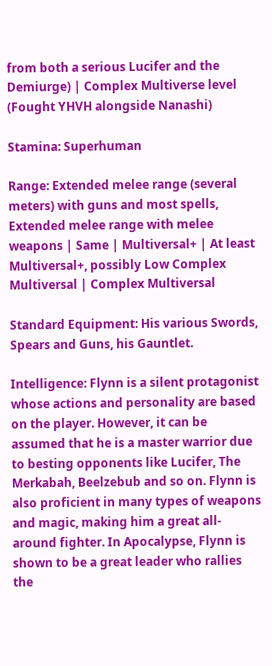from both a serious Lucifer and the Demiurge) | Complex Multiverse level (Fought YHVH alongside Nanashi)

Stamina: Superhuman

Range: Extended melee range (several meters) with guns and most spells, Extended melee range with melee weapons | Same | Multiversal+ | At least Multiversal+, possibly Low Complex Multiversal | Complex Multiversal

Standard Equipment: His various Swords, Spears and Guns, his Gauntlet.

Intelligence: Flynn is a silent protagonist whose actions and personality are based on the player. However, it can be assumed that he is a master warrior due to besting opponents like Lucifer, The Merkabah, Beelzebub and so on. Flynn is also proficient in many types of weapons and magic, making him a great all-around fighter. In Apocalypse, Flynn is shown to be a great leader who rallies the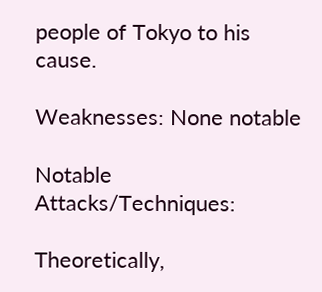people of Tokyo to his cause.

Weaknesses: None notable

Notable Attacks/Techniques:

Theoretically,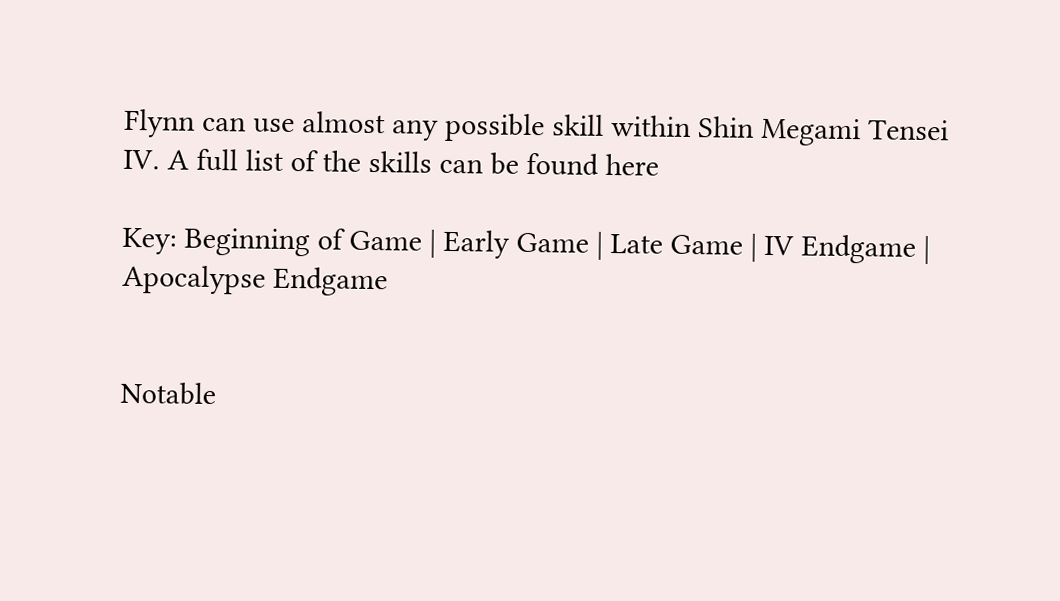Flynn can use almost any possible skill within Shin Megami Tensei IV. A full list of the skills can be found here

Key: Beginning of Game | Early Game | Late Game | IV Endgame | Apocalypse Endgame


Notable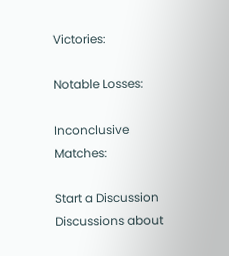Victories:

Notable Losses:

Inconclusive Matches:

Start a Discussion Discussions about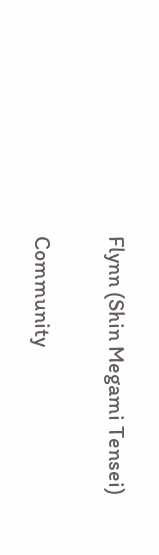Flynn (Shin Megami Tensei)

Community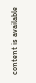content is available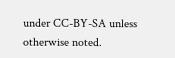under CC-BY-SA unless otherwise noted.